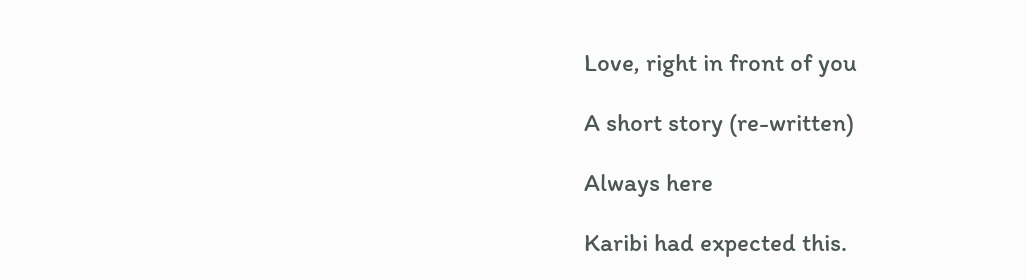Love, right in front of you

A short story (re-written)

Always here

Karibi had expected this.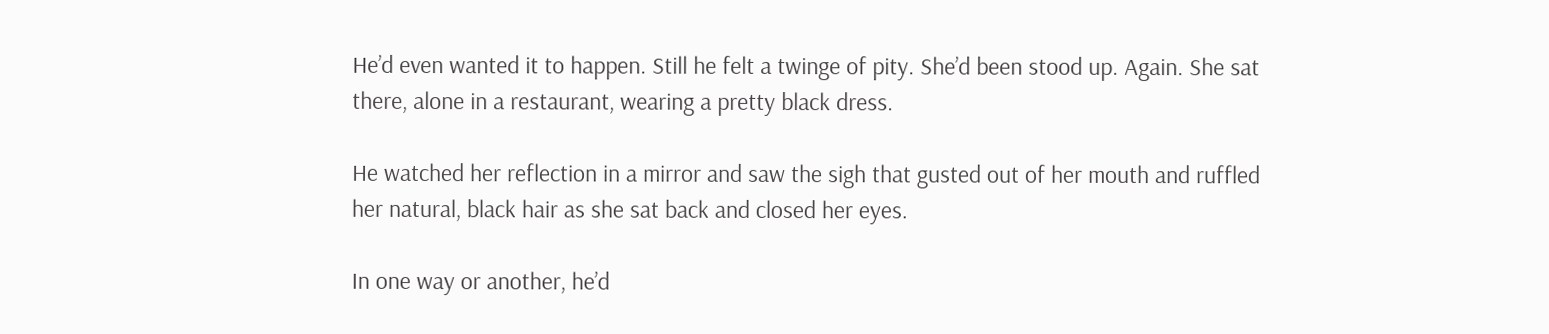He’d even wanted it to happen. Still he felt a twinge of pity. She’d been stood up. Again. She sat there, alone in a restaurant, wearing a pretty black dress.

He watched her reflection in a mirror and saw the sigh that gusted out of her mouth and ruffled her natural, black hair as she sat back and closed her eyes.

In one way or another, he’d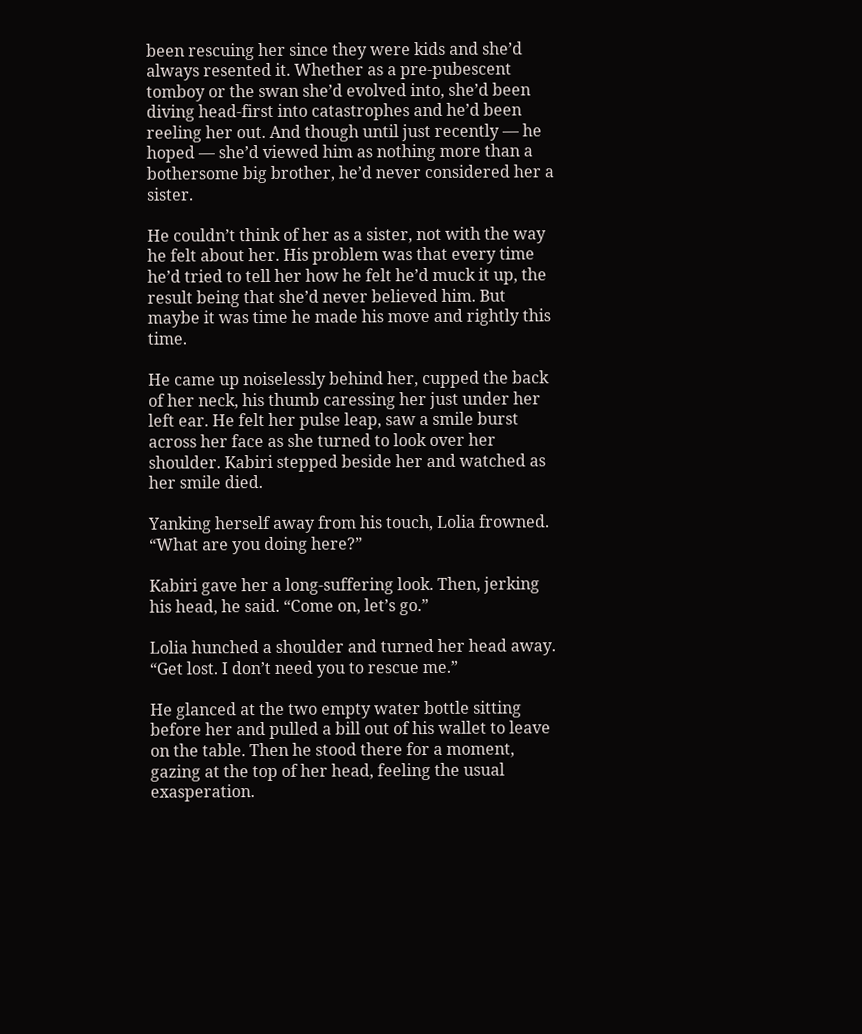been rescuing her since they were kids and she’d always resented it. Whether as a pre-pubescent tomboy or the swan she’d evolved into, she’d been diving head-first into catastrophes and he’d been reeling her out. And though until just recently — he hoped — she’d viewed him as nothing more than a bothersome big brother, he’d never considered her a sister.

He couldn’t think of her as a sister, not with the way he felt about her. His problem was that every time he’d tried to tell her how he felt he’d muck it up, the result being that she’d never believed him. But maybe it was time he made his move and rightly this time.

He came up noiselessly behind her, cupped the back of her neck, his thumb caressing her just under her left ear. He felt her pulse leap, saw a smile burst across her face as she turned to look over her shoulder. Kabiri stepped beside her and watched as her smile died.

Yanking herself away from his touch, Lolia frowned. “What are you doing here?”

Kabiri gave her a long-suffering look. Then, jerking his head, he said. “Come on, let’s go.”

Lolia hunched a shoulder and turned her head away. “Get lost. I don’t need you to rescue me.”

He glanced at the two empty water bottle sitting before her and pulled a bill out of his wallet to leave on the table. Then he stood there for a moment, gazing at the top of her head, feeling the usual exasperation.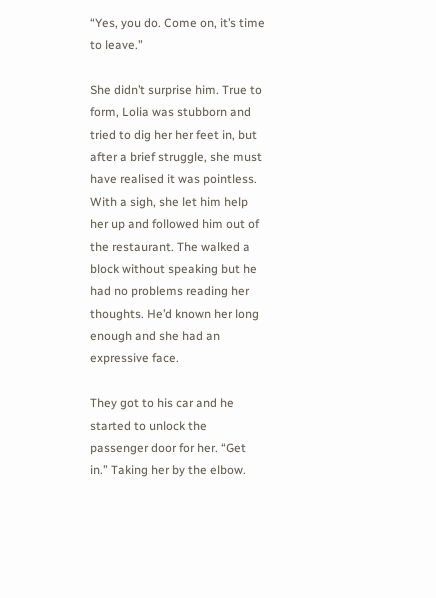“Yes, you do. Come on, it’s time to leave.”

She didn’t surprise him. True to form, Lolia was stubborn and tried to dig her her feet in, but after a brief struggle, she must have realised it was pointless. With a sigh, she let him help her up and followed him out of the restaurant. The walked a block without speaking but he had no problems reading her thoughts. He’d known her long enough and she had an expressive face.

They got to his car and he started to unlock the passenger door for her. “Get in.” Taking her by the elbow.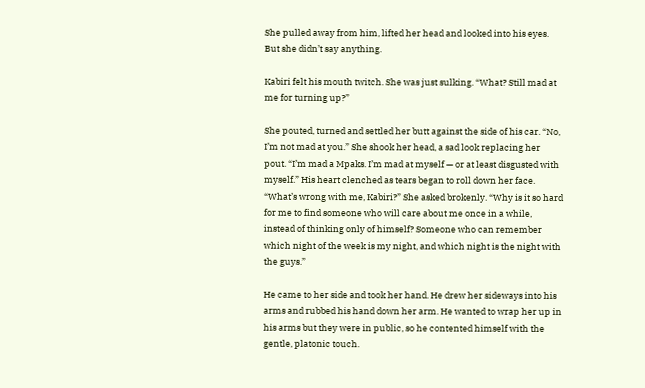She pulled away from him, lifted her head and looked into his eyes. But she didn’t say anything.

Kabiri felt his mouth twitch. She was just sulking. “What? Still mad at me for turning up?”

She pouted, turned and settled her butt against the side of his car. “No, I’m not mad at you.” She shook her head, a sad look replacing her pout. “I’m mad a Mpaks. I’m mad at myself — or at least disgusted with myself.” His heart clenched as tears began to roll down her face. “What’s wrong with me, Kabiri?” She asked brokenly. “Why is it so hard for me to find someone who will care about me once in a while, instead of thinking only of himself? Someone who can remember which night of the week is my night, and which night is the night with the guys.”

He came to her side and took her hand. He drew her sideways into his arms and rubbed his hand down her arm. He wanted to wrap her up in his arms but they were in public, so he contented himself with the gentle, platonic touch.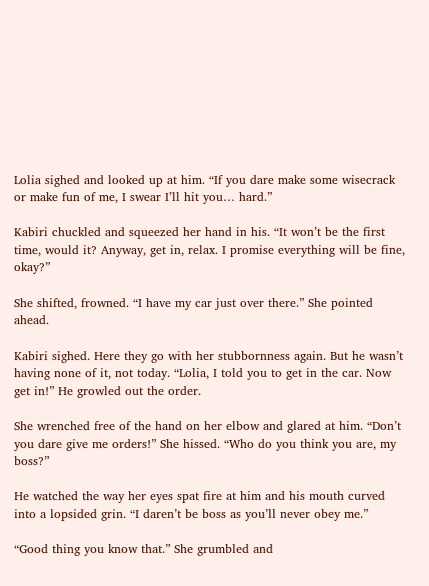Lolia sighed and looked up at him. “If you dare make some wisecrack or make fun of me, I swear I’ll hit you… hard.”

Kabiri chuckled and squeezed her hand in his. “It won’t be the first time, would it? Anyway, get in, relax. I promise everything will be fine, okay?”

She shifted, frowned. “I have my car just over there.” She pointed ahead.

Kabiri sighed. Here they go with her stubbornness again. But he wasn’t having none of it, not today. “Lolia, I told you to get in the car. Now get in!” He growled out the order.

She wrenched free of the hand on her elbow and glared at him. “Don’t you dare give me orders!” She hissed. “Who do you think you are, my boss?”

He watched the way her eyes spat fire at him and his mouth curved into a lopsided grin. “I daren’t be boss as you’ll never obey me.”

“Good thing you know that.” She grumbled and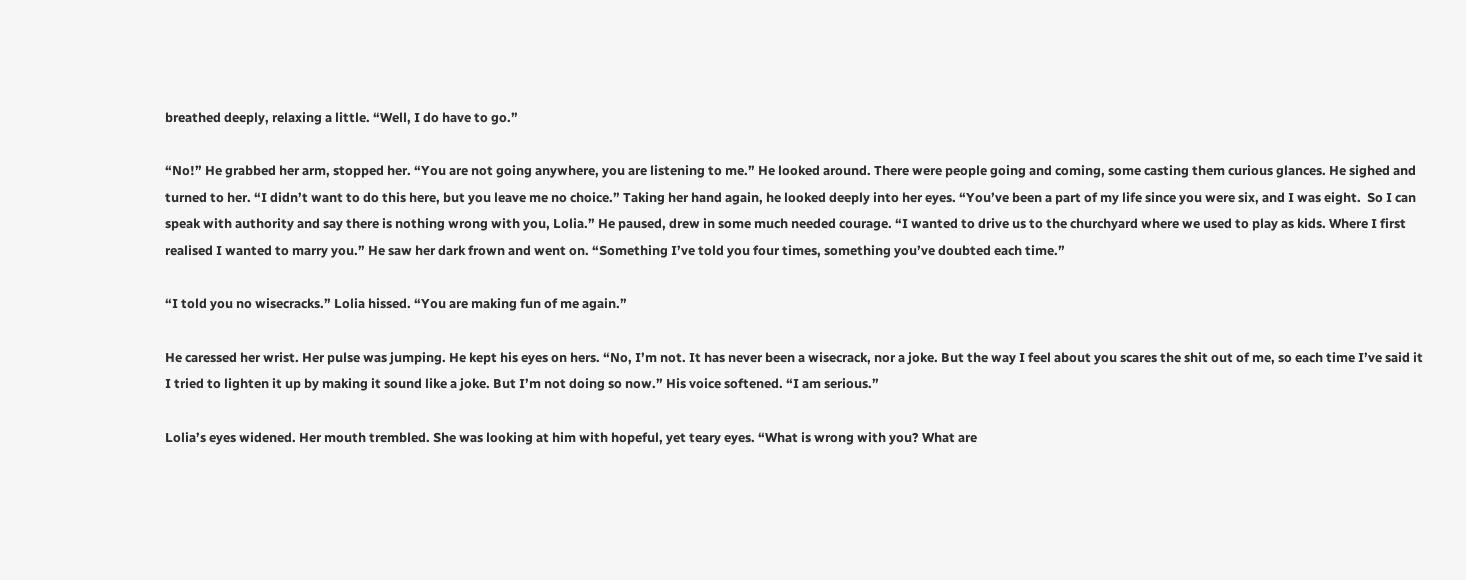breathed deeply, relaxing a little. “Well, I do have to go.”

“No!” He grabbed her arm, stopped her. “You are not going anywhere, you are listening to me.” He looked around. There were people going and coming, some casting them curious glances. He sighed and turned to her. “I didn’t want to do this here, but you leave me no choice.” Taking her hand again, he looked deeply into her eyes. “You’ve been a part of my life since you were six, and I was eight.  So I can speak with authority and say there is nothing wrong with you, Lolia.” He paused, drew in some much needed courage. “I wanted to drive us to the churchyard where we used to play as kids. Where I first realised I wanted to marry you.” He saw her dark frown and went on. “Something I’ve told you four times, something you’ve doubted each time.”

“I told you no wisecracks.” Lolia hissed. “You are making fun of me again.”

He caressed her wrist. Her pulse was jumping. He kept his eyes on hers. “No, I’m not. It has never been a wisecrack, nor a joke. But the way I feel about you scares the shit out of me, so each time I’ve said it I tried to lighten it up by making it sound like a joke. But I’m not doing so now.” His voice softened. “I am serious.”

Lolia’s eyes widened. Her mouth trembled. She was looking at him with hopeful, yet teary eyes. “What is wrong with you? What are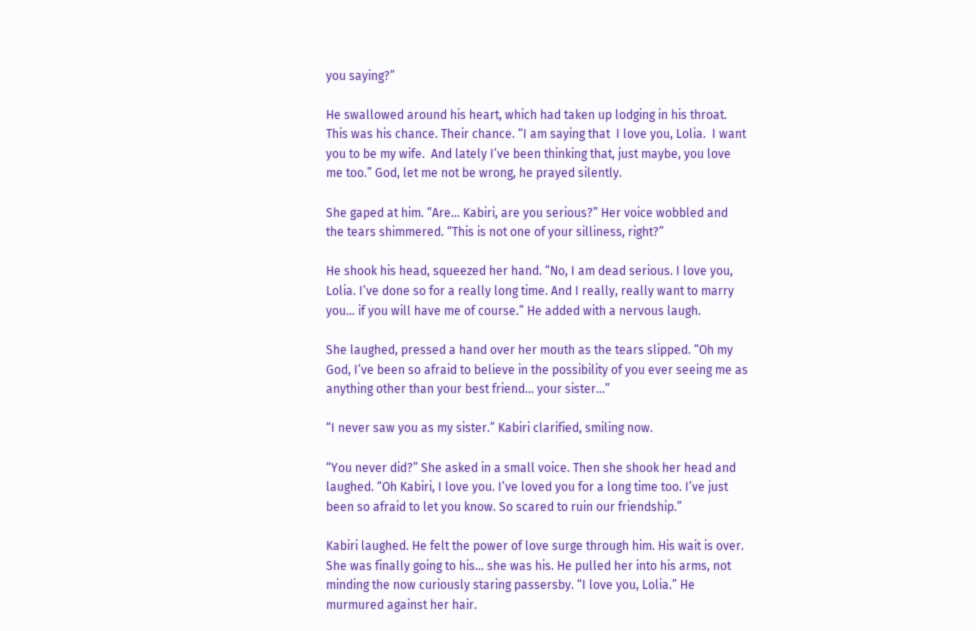you saying?”

He swallowed around his heart, which had taken up lodging in his throat.  This was his chance. Their chance. “I am saying that  I love you, Lolia.  I want you to be my wife.  And lately I’ve been thinking that, just maybe, you love me too.” God, let me not be wrong, he prayed silently.

She gaped at him. “Are… Kabiri, are you serious?” Her voice wobbled and the tears shimmered. “This is not one of your silliness, right?”

He shook his head, squeezed her hand. “No, I am dead serious. I love you, Lolia. I’ve done so for a really long time. And I really, really want to marry you… if you will have me of course.” He added with a nervous laugh.

She laughed, pressed a hand over her mouth as the tears slipped. “Oh my God, I’ve been so afraid to believe in the possibility of you ever seeing me as anything other than your best friend… your sister…”

“I never saw you as my sister.” Kabiri clarified, smiling now.

“You never did?” She asked in a small voice. Then she shook her head and laughed. “Oh Kabiri, I love you. I’ve loved you for a long time too. I’ve just been so afraid to let you know. So scared to ruin our friendship.”

Kabiri laughed. He felt the power of love surge through him. His wait is over. She was finally going to his… she was his. He pulled her into his arms, not minding the now curiously staring passersby. “I love you, Lolia.” He murmured against her hair.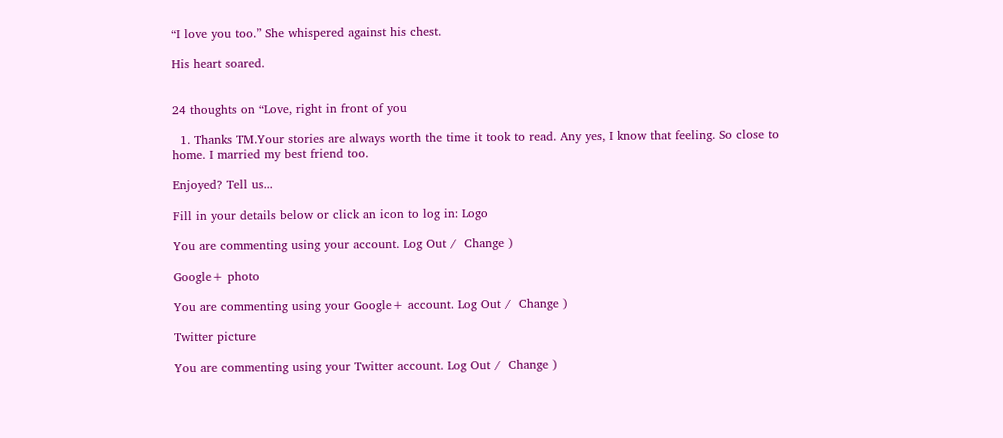“I love you too.” She whispered against his chest.

His heart soared.


24 thoughts on “Love, right in front of you

  1. Thanks TM.Your stories are always worth the time it took to read. Any yes, I know that feeling. So close to home. I married my best friend too.

Enjoyed? Tell us...

Fill in your details below or click an icon to log in: Logo

You are commenting using your account. Log Out /  Change )

Google+ photo

You are commenting using your Google+ account. Log Out /  Change )

Twitter picture

You are commenting using your Twitter account. Log Out /  Change )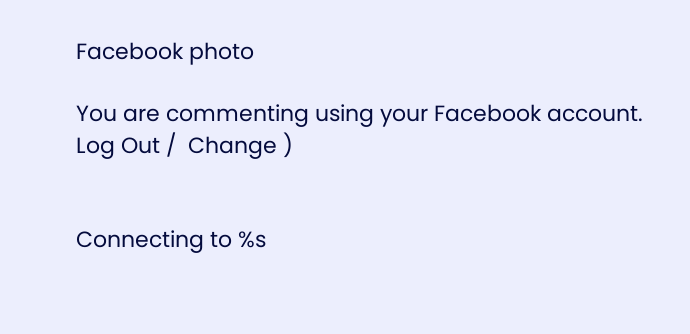Facebook photo

You are commenting using your Facebook account. Log Out /  Change )


Connecting to %s